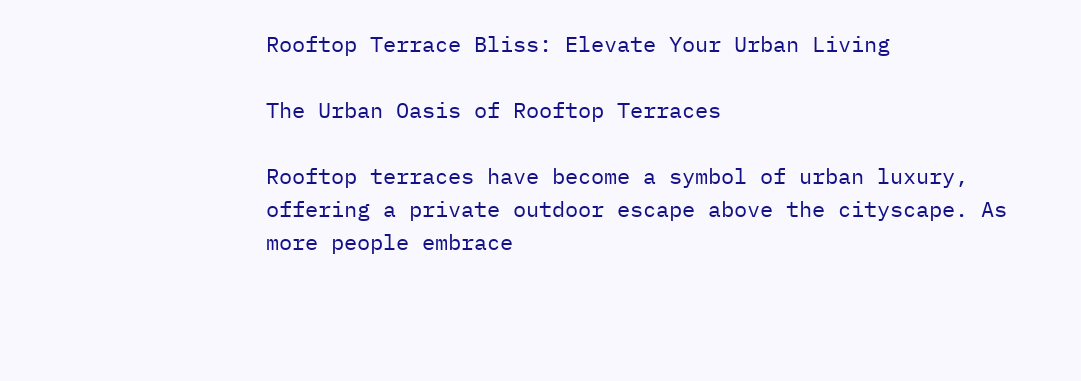Rooftop Terrace Bliss: Elevate Your Urban Living

The Urban Oasis of Rooftop Terraces

Rooftop terraces have become a symbol of urban luxury, offering a private outdoor escape above the cityscape. As more people embrace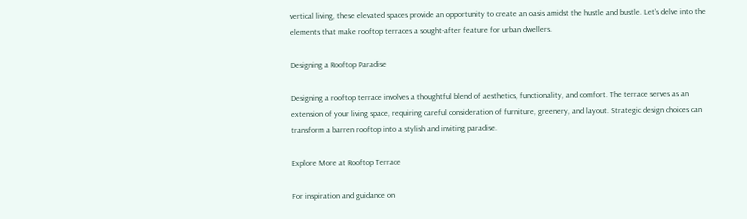vertical living, these elevated spaces provide an opportunity to create an oasis amidst the hustle and bustle. Let’s delve into the elements that make rooftop terraces a sought-after feature for urban dwellers.

Designing a Rooftop Paradise

Designing a rooftop terrace involves a thoughtful blend of aesthetics, functionality, and comfort. The terrace serves as an extension of your living space, requiring careful consideration of furniture, greenery, and layout. Strategic design choices can transform a barren rooftop into a stylish and inviting paradise.

Explore More at Rooftop Terrace

For inspiration and guidance on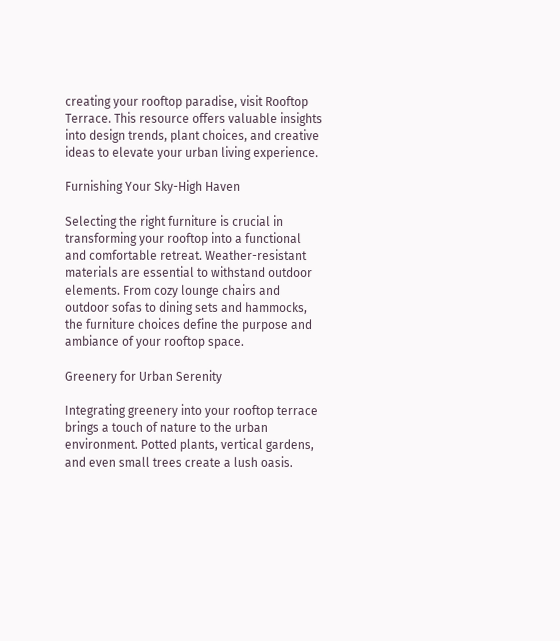creating your rooftop paradise, visit Rooftop Terrace. This resource offers valuable insights into design trends, plant choices, and creative ideas to elevate your urban living experience.

Furnishing Your Sky-High Haven

Selecting the right furniture is crucial in transforming your rooftop into a functional and comfortable retreat. Weather-resistant materials are essential to withstand outdoor elements. From cozy lounge chairs and outdoor sofas to dining sets and hammocks, the furniture choices define the purpose and ambiance of your rooftop space.

Greenery for Urban Serenity

Integrating greenery into your rooftop terrace brings a touch of nature to the urban environment. Potted plants, vertical gardens, and even small trees create a lush oasis.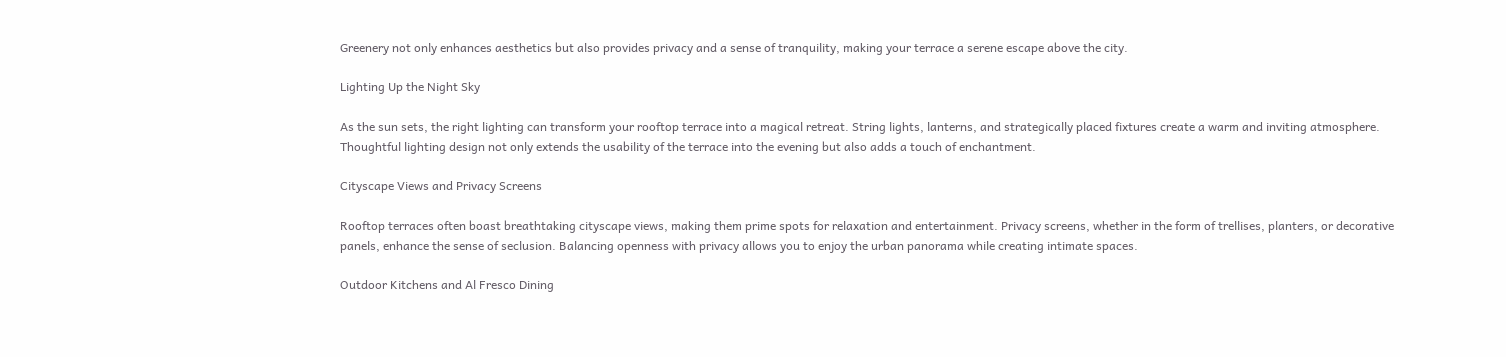Greenery not only enhances aesthetics but also provides privacy and a sense of tranquility, making your terrace a serene escape above the city.

Lighting Up the Night Sky

As the sun sets, the right lighting can transform your rooftop terrace into a magical retreat. String lights, lanterns, and strategically placed fixtures create a warm and inviting atmosphere. Thoughtful lighting design not only extends the usability of the terrace into the evening but also adds a touch of enchantment.

Cityscape Views and Privacy Screens

Rooftop terraces often boast breathtaking cityscape views, making them prime spots for relaxation and entertainment. Privacy screens, whether in the form of trellises, planters, or decorative panels, enhance the sense of seclusion. Balancing openness with privacy allows you to enjoy the urban panorama while creating intimate spaces.

Outdoor Kitchens and Al Fresco Dining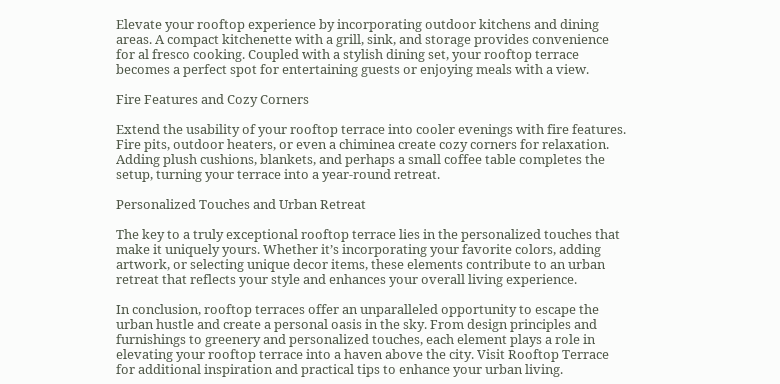Elevate your rooftop experience by incorporating outdoor kitchens and dining areas. A compact kitchenette with a grill, sink, and storage provides convenience for al fresco cooking. Coupled with a stylish dining set, your rooftop terrace becomes a perfect spot for entertaining guests or enjoying meals with a view.

Fire Features and Cozy Corners

Extend the usability of your rooftop terrace into cooler evenings with fire features. Fire pits, outdoor heaters, or even a chiminea create cozy corners for relaxation. Adding plush cushions, blankets, and perhaps a small coffee table completes the setup, turning your terrace into a year-round retreat.

Personalized Touches and Urban Retreat

The key to a truly exceptional rooftop terrace lies in the personalized touches that make it uniquely yours. Whether it’s incorporating your favorite colors, adding artwork, or selecting unique decor items, these elements contribute to an urban retreat that reflects your style and enhances your overall living experience.

In conclusion, rooftop terraces offer an unparalleled opportunity to escape the urban hustle and create a personal oasis in the sky. From design principles and furnishings to greenery and personalized touches, each element plays a role in elevating your rooftop terrace into a haven above the city. Visit Rooftop Terrace for additional inspiration and practical tips to enhance your urban living.